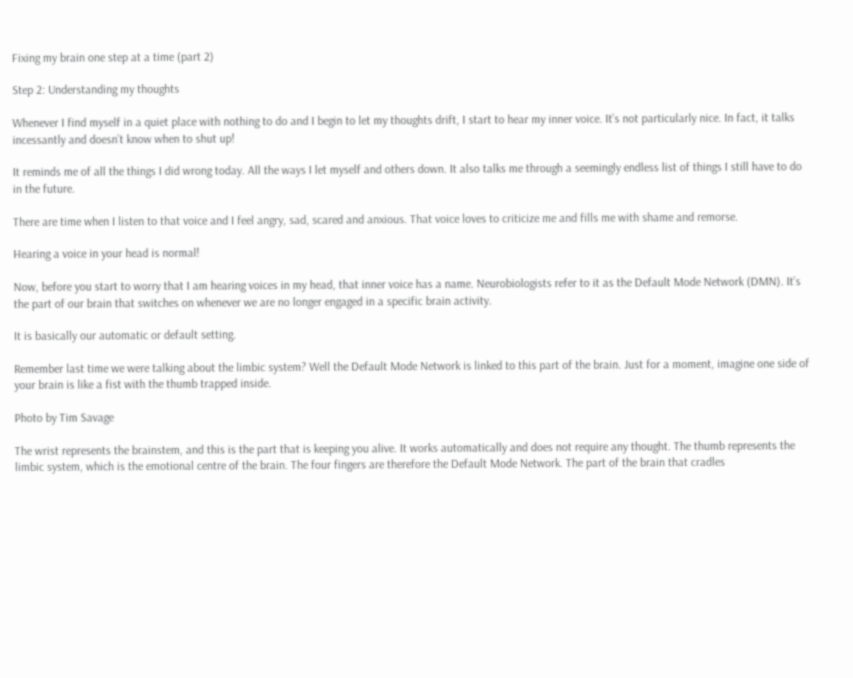Fixing my brain one step at a time (part 2)

Step 2: Understanding my thoughts

Whenever I find myself in a quiet place with nothing to do and I begin to let my thoughts drift, I start to hear my inner voice. It’s not particularly nice. In fact, it talks incessantly and doesn’t know when to shut up!

It reminds me of all the things I did wrong today. All the ways I let myself and others down. It also talks me through a seemingly endless list of things I still have to do in the future.

There are time when I listen to that voice and I feel angry, sad, scared and anxious. That voice loves to criticize me and fills me with shame and remorse.

Hearing a voice in your head is normal!

Now, before you start to worry that I am hearing voices in my head, that inner voice has a name. Neurobiologists refer to it as the Default Mode Network (DMN). It’s the part of our brain that switches on whenever we are no longer engaged in a specific brain activity.

It is basically our automatic or default setting.

Remember last time we were talking about the limbic system? Well the Default Mode Network is linked to this part of the brain. Just for a moment, imagine one side of your brain is like a fist with the thumb trapped inside.

Photo by Tim Savage

The wrist represents the brainstem, and this is the part that is keeping you alive. It works automatically and does not require any thought. The thumb represents the limbic system, which is the emotional centre of the brain. The four fingers are therefore the Default Mode Network. The part of the brain that cradles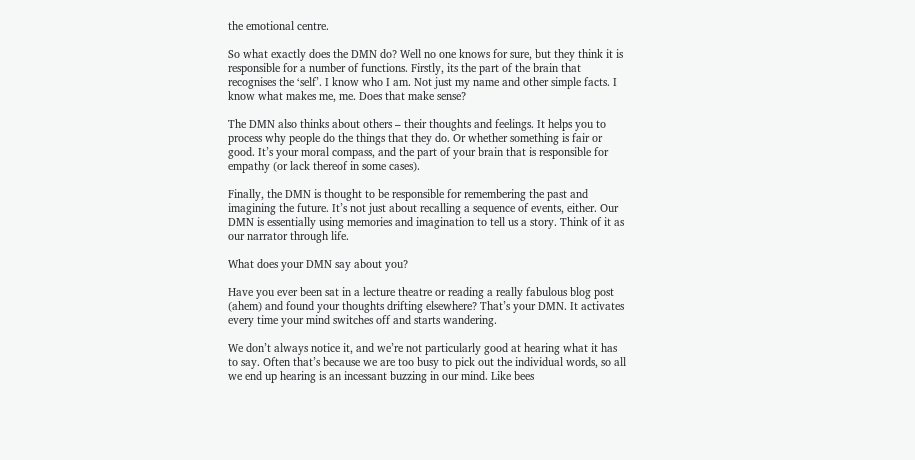the emotional centre.

So what exactly does the DMN do? Well no one knows for sure, but they think it is responsible for a number of functions. Firstly, its the part of the brain that recognises the ‘self’. I know who I am. Not just my name and other simple facts. I know what makes me, me. Does that make sense?

The DMN also thinks about others – their thoughts and feelings. It helps you to process why people do the things that they do. Or whether something is fair or good. It’s your moral compass, and the part of your brain that is responsible for empathy (or lack thereof in some cases).

Finally, the DMN is thought to be responsible for remembering the past and imagining the future. It’s not just about recalling a sequence of events, either. Our DMN is essentially using memories and imagination to tell us a story. Think of it as our narrator through life.

What does your DMN say about you?

Have you ever been sat in a lecture theatre or reading a really fabulous blog post (ahem) and found your thoughts drifting elsewhere? That’s your DMN. It activates every time your mind switches off and starts wandering.

We don’t always notice it, and we’re not particularly good at hearing what it has to say. Often that’s because we are too busy to pick out the individual words, so all we end up hearing is an incessant buzzing in our mind. Like bees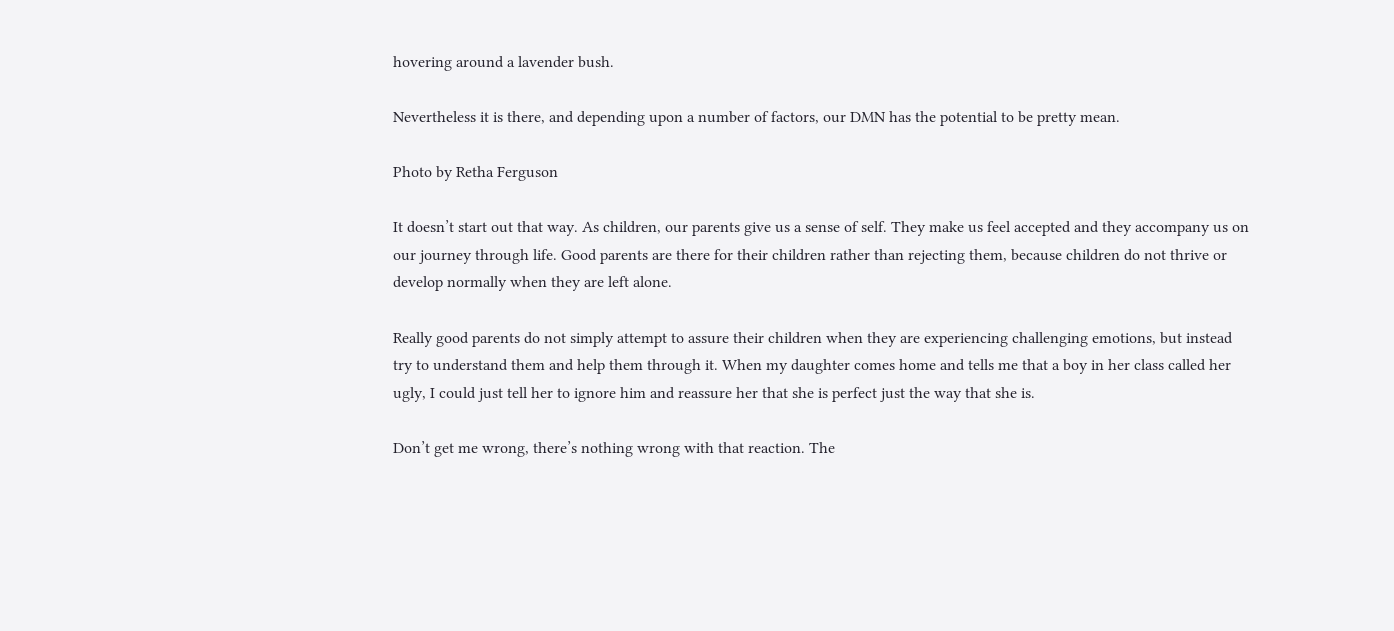hovering around a lavender bush.

Nevertheless it is there, and depending upon a number of factors, our DMN has the potential to be pretty mean.

Photo by Retha Ferguson

It doesn’t start out that way. As children, our parents give us a sense of self. They make us feel accepted and they accompany us on our journey through life. Good parents are there for their children rather than rejecting them, because children do not thrive or develop normally when they are left alone.

Really good parents do not simply attempt to assure their children when they are experiencing challenging emotions, but instead try to understand them and help them through it. When my daughter comes home and tells me that a boy in her class called her ugly, I could just tell her to ignore him and reassure her that she is perfect just the way that she is.

Don’t get me wrong, there’s nothing wrong with that reaction. The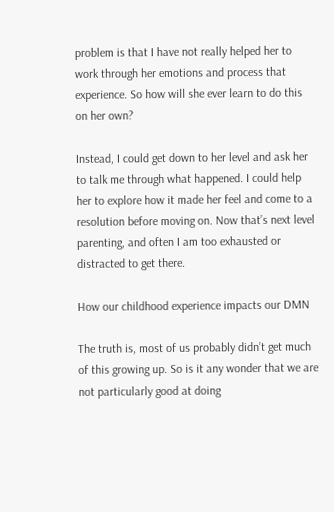problem is that I have not really helped her to work through her emotions and process that experience. So how will she ever learn to do this on her own?

Instead, I could get down to her level and ask her to talk me through what happened. I could help her to explore how it made her feel and come to a resolution before moving on. Now that’s next level parenting, and often I am too exhausted or distracted to get there.

How our childhood experience impacts our DMN

The truth is, most of us probably didn’t get much of this growing up. So is it any wonder that we are not particularly good at doing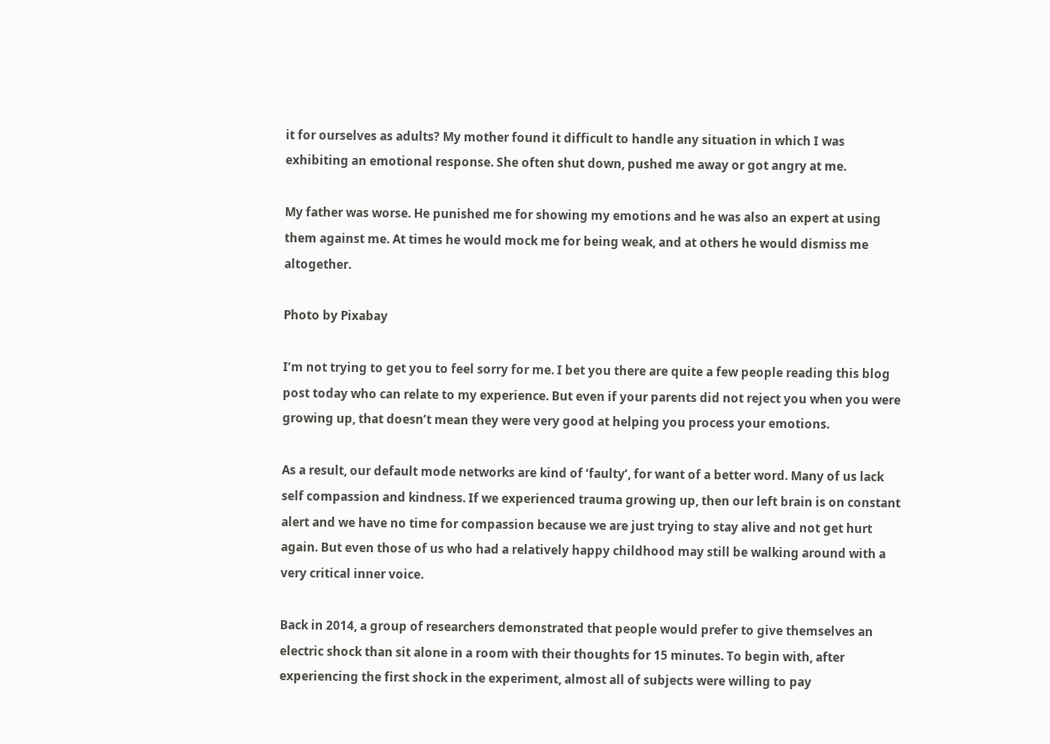it for ourselves as adults? My mother found it difficult to handle any situation in which I was exhibiting an emotional response. She often shut down, pushed me away or got angry at me.

My father was worse. He punished me for showing my emotions and he was also an expert at using them against me. At times he would mock me for being weak, and at others he would dismiss me altogether.

Photo by Pixabay

I’m not trying to get you to feel sorry for me. I bet you there are quite a few people reading this blog post today who can relate to my experience. But even if your parents did not reject you when you were growing up, that doesn’t mean they were very good at helping you process your emotions.

As a result, our default mode networks are kind of ‘faulty’, for want of a better word. Many of us lack self compassion and kindness. If we experienced trauma growing up, then our left brain is on constant alert and we have no time for compassion because we are just trying to stay alive and not get hurt again. But even those of us who had a relatively happy childhood may still be walking around with a very critical inner voice.

Back in 2014, a group of researchers demonstrated that people would prefer to give themselves an electric shock than sit alone in a room with their thoughts for 15 minutes. To begin with, after experiencing the first shock in the experiment, almost all of subjects were willing to pay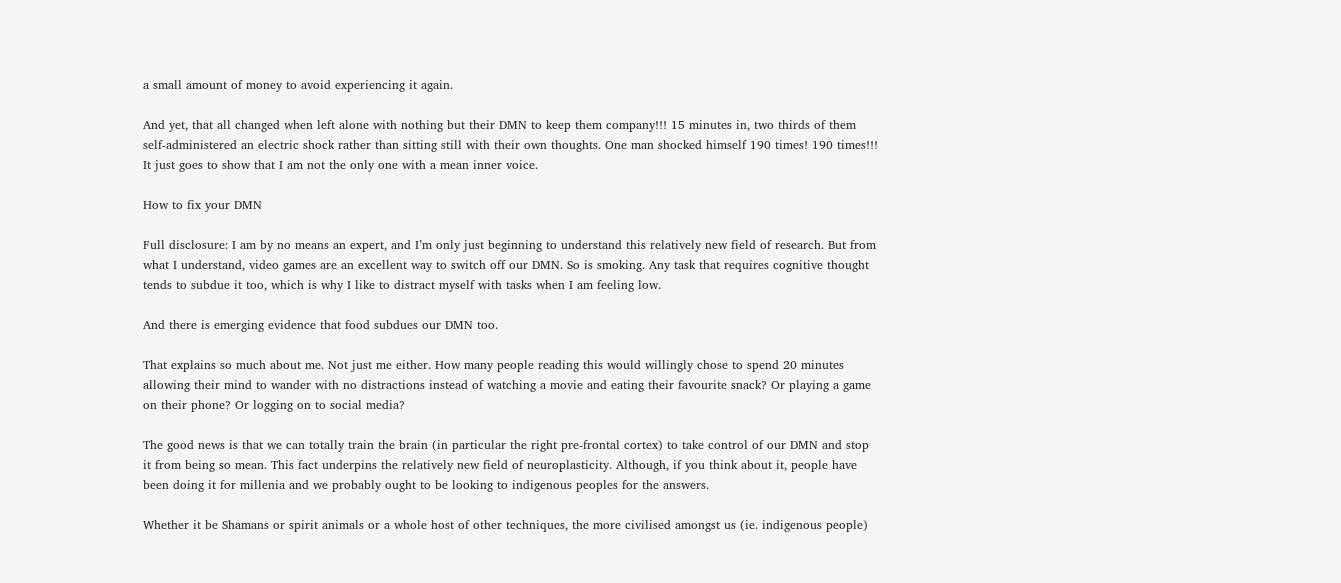a small amount of money to avoid experiencing it again.

And yet, that all changed when left alone with nothing but their DMN to keep them company!!! 15 minutes in, two thirds of them self-administered an electric shock rather than sitting still with their own thoughts. One man shocked himself 190 times! 190 times!!! It just goes to show that I am not the only one with a mean inner voice.

How to fix your DMN

Full disclosure: I am by no means an expert, and I’m only just beginning to understand this relatively new field of research. But from what I understand, video games are an excellent way to switch off our DMN. So is smoking. Any task that requires cognitive thought tends to subdue it too, which is why I like to distract myself with tasks when I am feeling low.

And there is emerging evidence that food subdues our DMN too.

That explains so much about me. Not just me either. How many people reading this would willingly chose to spend 20 minutes allowing their mind to wander with no distractions instead of watching a movie and eating their favourite snack? Or playing a game on their phone? Or logging on to social media?

The good news is that we can totally train the brain (in particular the right pre-frontal cortex) to take control of our DMN and stop it from being so mean. This fact underpins the relatively new field of neuroplasticity. Although, if you think about it, people have been doing it for millenia and we probably ought to be looking to indigenous peoples for the answers.

Whether it be Shamans or spirit animals or a whole host of other techniques, the more civilised amongst us (ie. indigenous people)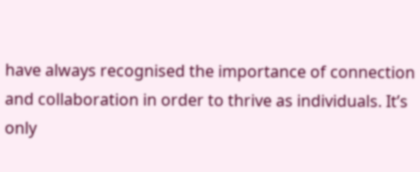have always recognised the importance of connection and collaboration in order to thrive as individuals. It’s only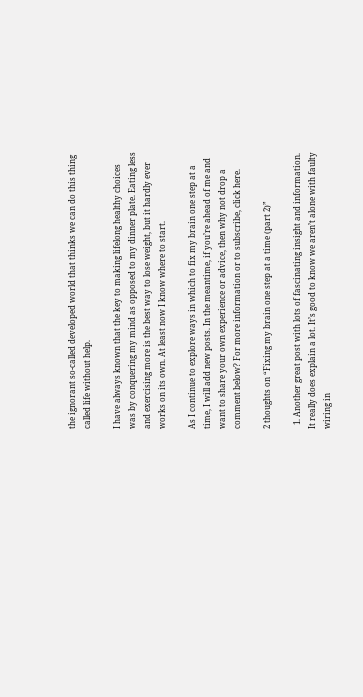the ignorant so-called developed world that thinks we can do this thing called life without help.

I have always known that the key to making lifelong healthy choices was by conquering my mind as opposed to my dinner plate. Eating less and exercising more is the best way to lose weight, but it hardly ever works on its own. At least now I know where to start.

As I continue to explore ways in which to fix my brain one step at a time, I will add new posts. In the meantime, if you’re ahead of me and want to share your own experience or advice, then why not drop a comment below? For more information or to subscribe, click here.

2 thoughts on “Fixing my brain one step at a time (part 2)”

  1. Another great post with lots of fascinating insight and information. It really does explain a lot. It’s good to know we aren’t alone with faulty wiring in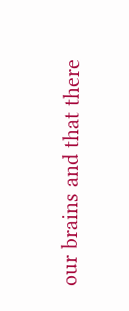our brains and that there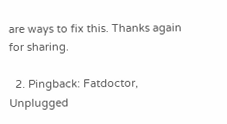are ways to fix this. Thanks again for sharing.

  2. Pingback: Fatdoctor, Unplugged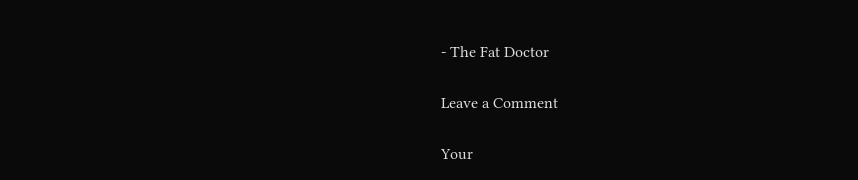- The Fat Doctor

Leave a Comment

Your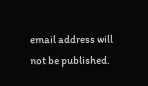email address will not be published.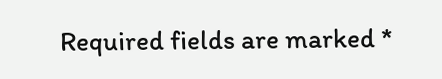Required fields are marked *